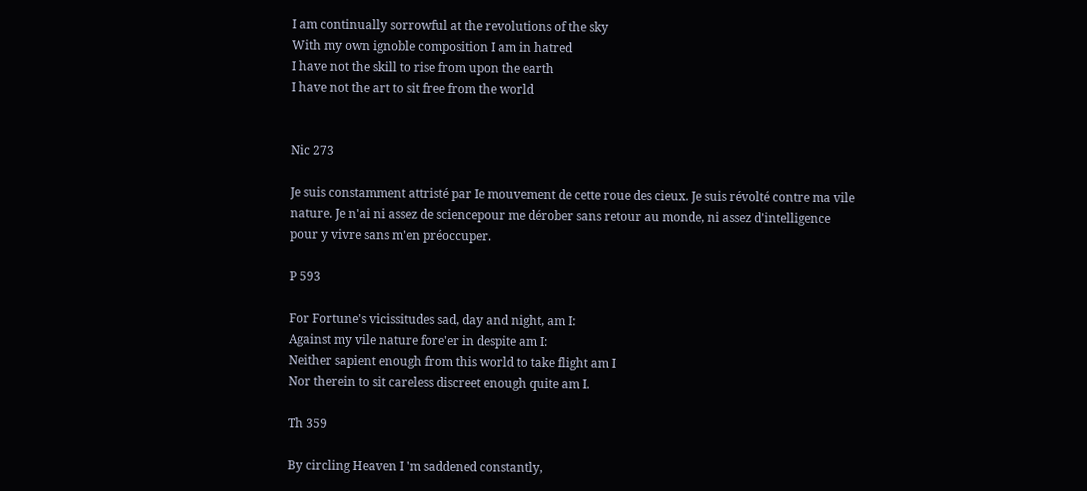I am continually sorrowful at the revolutions of the sky
With my own ignoble composition I am in hatred
I have not the skill to rise from upon the earth
I have not the art to sit free from the world


Nic 273

Je suis constamment attristé par Ie mouvement de cette roue des cieux. Je suis révolté contre ma vile nature. Je n'ai ni assez de sciencepour me dérober sans retour au monde, ni assez d'intelligence pour y vivre sans m'en préoccuper.

P 593

For Fortune's vicissitudes sad, day and night, am I:
Against my vile nature fore'er in despite am I:
Neither sapient enough from this world to take flight am I
Nor therein to sit careless discreet enough quite am I.

Th 359

By circling Heaven I 'm saddened constantly,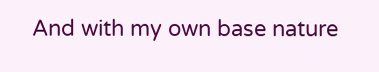And with my own base nature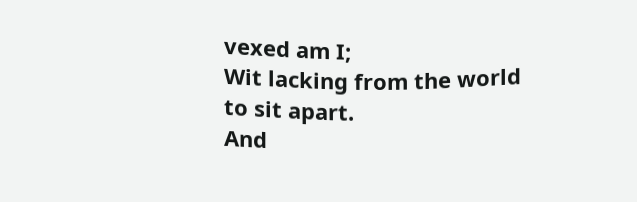vexed am I;
Wit lacking from the world to sit apart.
And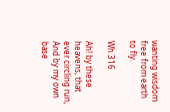wanting wisdom free from earth to fly.

Wh 316

Ah! by these heavens, that ever circling run,
And by my own base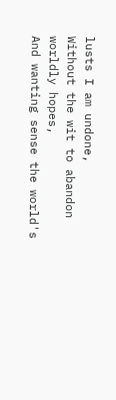lusts I am undone,
Without the wit to abandon worldly hopes,
And wanting sense the world's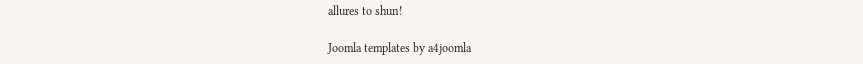allures to shun!

Joomla templates by a4joomla